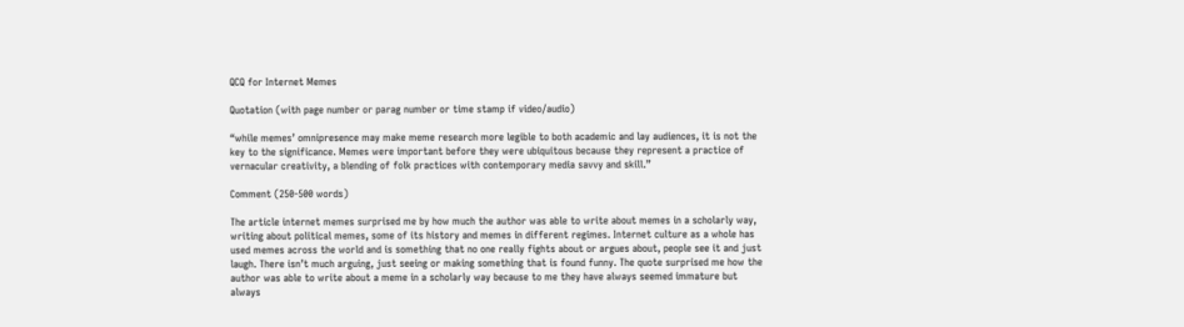QCQ for Internet Memes

Quotation (with page number or parag number or time stamp if video/audio)

“while memes’ omnipresence may make meme research more legible to both academic and lay audiences, it is not the key to the significance. Memes were important before they were ubiquitous because they represent a practice of vernacular creativity, a blending of folk practices with contemporary media savvy and skill.”

Comment (250-500 words)

The article internet memes surprised me by how much the author was able to write about memes in a scholarly way, writing about political memes, some of its history and memes in different regimes. Internet culture as a whole has used memes across the world and is something that no one really fights about or argues about, people see it and just laugh. There isn’t much arguing, just seeing or making something that is found funny. The quote surprised me how the author was able to write about a meme in a scholarly way because to me they have always seemed immature but always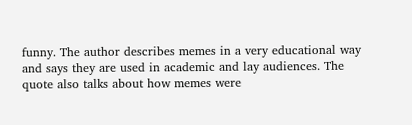funny. The author describes memes in a very educational way and says they are used in academic and lay audiences. The quote also talks about how memes were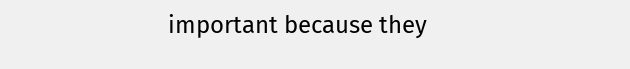important because they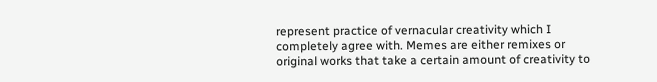represent practice of vernacular creativity which I completely agree with. Memes are either remixes or original works that take a certain amount of creativity to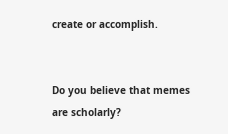create or accomplish.


Do you believe that memes are scholarly?